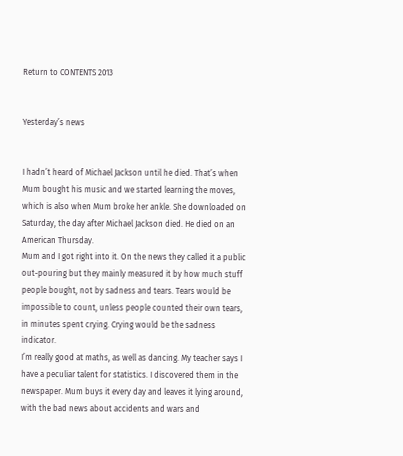Return to CONTENTS 2013


Yesterday’s news


I hadn’t heard of Michael Jackson until he died. That’s when Mum bought his music and we started learning the moves, which is also when Mum broke her ankle. She downloaded on Saturday, the day after Michael Jackson died. He died on an American Thursday.
Mum and I got right into it. On the news they called it a public out-pouring but they mainly measured it by how much stuff people bought, not by sadness and tears. Tears would be impossible to count, unless people counted their own tears, in minutes spent crying. Crying would be the sadness indicator.
I’m really good at maths, as well as dancing. My teacher says I have a peculiar talent for statistics. I discovered them in the newspaper. Mum buys it every day and leaves it lying around, with the bad news about accidents and wars and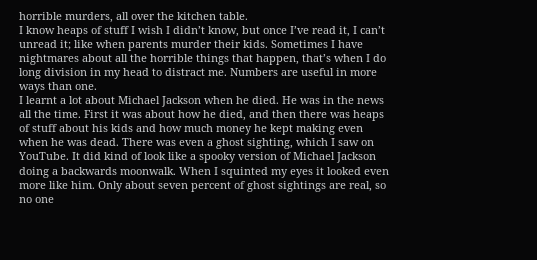horrible murders, all over the kitchen table.
I know heaps of stuff I wish I didn’t know, but once I’ve read it, I can’t unread it; like when parents murder their kids. Sometimes I have nightmares about all the horrible things that happen, that’s when I do long division in my head to distract me. Numbers are useful in more ways than one.
I learnt a lot about Michael Jackson when he died. He was in the news all the time. First it was about how he died, and then there was heaps of stuff about his kids and how much money he kept making even when he was dead. There was even a ghost sighting, which I saw on YouTube. It did kind of look like a spooky version of Michael Jackson doing a backwards moonwalk. When I squinted my eyes it looked even more like him. Only about seven percent of ghost sightings are real, so no one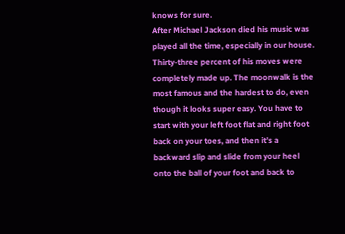knows for sure.
After Michael Jackson died his music was played all the time, especially in our house. Thirty-three percent of his moves were completely made up. The moonwalk is the most famous and the hardest to do, even though it looks super easy. You have to start with your left foot flat and right foot back on your toes, and then it’s a backward slip and slide from your heel onto the ball of your foot and back to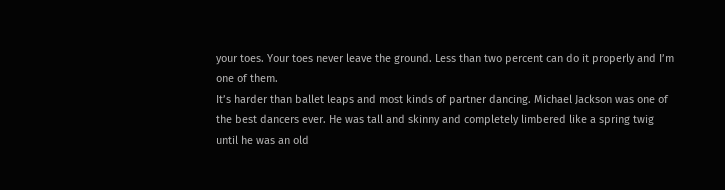your toes. Your toes never leave the ground. Less than two percent can do it properly and I’m one of them.
It’s harder than ballet leaps and most kinds of partner dancing. Michael Jackson was one of the best dancers ever. He was tall and skinny and completely limbered like a spring twig until he was an old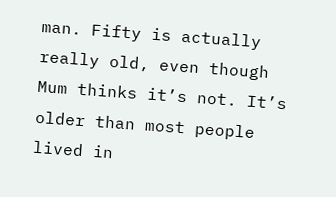man. Fifty is actually really old, even though Mum thinks it’s not. It’s older than most people lived in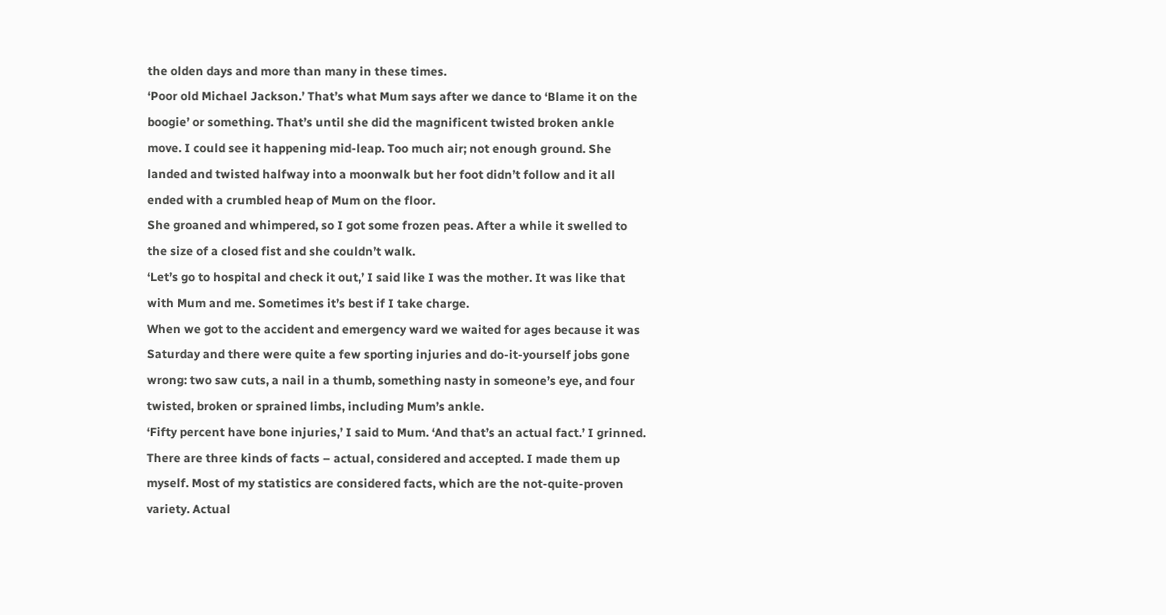the olden days and more than many in these times.
‘Poor old Michael Jackson.’ That’s what Mum says after we dance to ‘Blame it on the boogie’ or something. That’s until she did the magnificent twisted broken ankle move. I could see it happening mid-leap. Too much air; not enough ground. She landed and twisted halfway into a moonwalk but her foot didn’t follow and it all ended with a crumbled heap of Mum on the floor.
She groaned and whimpered, so I got some frozen peas. After a while it swelled to the size of a closed fist and she couldn’t walk.
‘Let’s go to hospital and check it out,’ I said like I was the mother. It was like that with Mum and me. Sometimes it’s best if I take charge.
When we got to the accident and emergency ward we waited for ages because it was Saturday and there were quite a few sporting injuries and do-it-yourself jobs gone wrong: two saw cuts, a nail in a thumb, something nasty in someone’s eye, and four twisted, broken or sprained limbs, including Mum’s ankle.
‘Fifty percent have bone injuries,’ I said to Mum. ‘And that’s an actual fact.’ I grinned. There are three kinds of facts – actual, considered and accepted. I made them up myself. Most of my statistics are considered facts, which are the not-quite-proven variety. Actual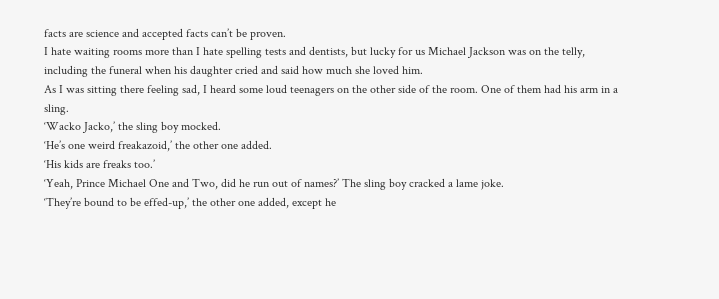facts are science and accepted facts can’t be proven.
I hate waiting rooms more than I hate spelling tests and dentists, but lucky for us Michael Jackson was on the telly, including the funeral when his daughter cried and said how much she loved him.
As I was sitting there feeling sad, I heard some loud teenagers on the other side of the room. One of them had his arm in a sling.
‘Wacko Jacko,’ the sling boy mocked.
‘He’s one weird freakazoid,’ the other one added.
‘His kids are freaks too.’
‘Yeah, Prince Michael One and Two, did he run out of names?’ The sling boy cracked a lame joke.
‘They’re bound to be effed-up,’ the other one added, except he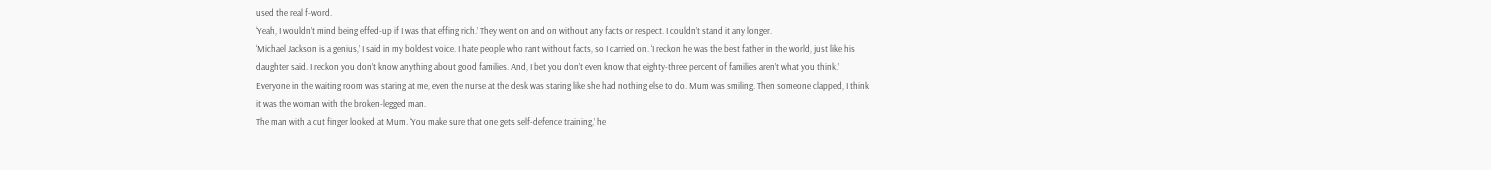used the real f-word.
‘Yeah, I wouldn’t mind being effed-up if I was that effing rich.’ They went on and on without any facts or respect. I couldn’t stand it any longer.
‘Michael Jackson is a genius,’ I said in my boldest voice. I hate people who rant without facts, so I carried on. ‘I reckon he was the best father in the world, just like his daughter said. I reckon you don’t know anything about good families. And, I bet you don’t even know that eighty-three percent of families aren’t what you think.’
Everyone in the waiting room was staring at me, even the nurse at the desk was staring like she had nothing else to do. Mum was smiling. Then someone clapped, I think it was the woman with the broken-legged man.
The man with a cut finger looked at Mum. ‘You make sure that one gets self-defence training,’ he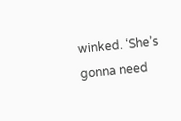winked. ‘She’s gonna need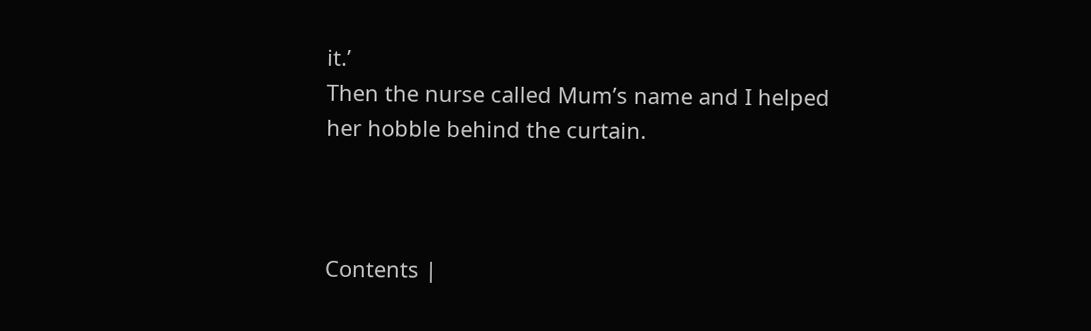it.’
Then the nurse called Mum’s name and I helped her hobble behind the curtain.



Contents |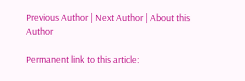Previous Author | Next Author | About this Author

Permanent link to this article: